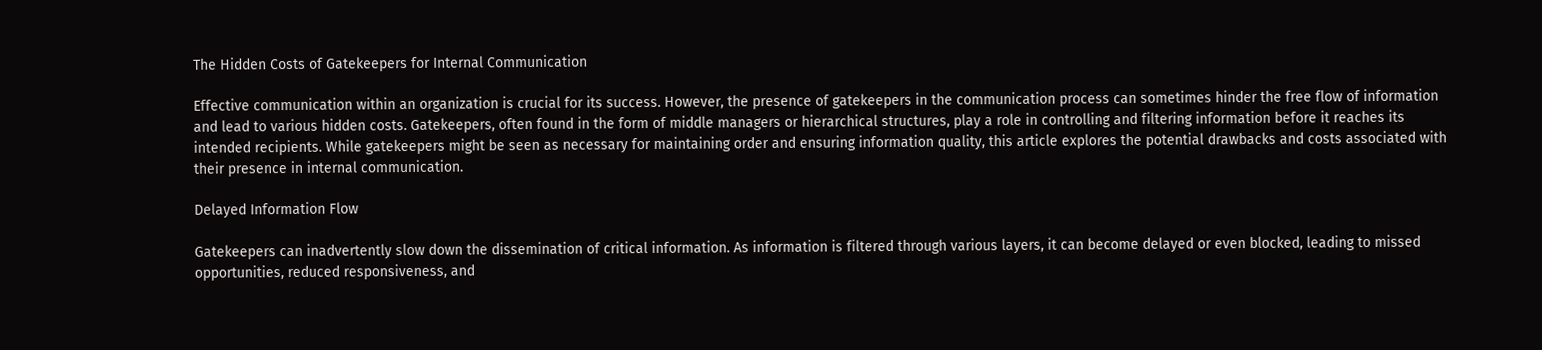The Hidden Costs of Gatekeepers for Internal Communication

Effective communication within an organization is crucial for its success. However, the presence of gatekeepers in the communication process can sometimes hinder the free flow of information and lead to various hidden costs. Gatekeepers, often found in the form of middle managers or hierarchical structures, play a role in controlling and filtering information before it reaches its intended recipients. While gatekeepers might be seen as necessary for maintaining order and ensuring information quality, this article explores the potential drawbacks and costs associated with their presence in internal communication.

Delayed Information Flow

Gatekeepers can inadvertently slow down the dissemination of critical information. As information is filtered through various layers, it can become delayed or even blocked, leading to missed opportunities, reduced responsiveness, and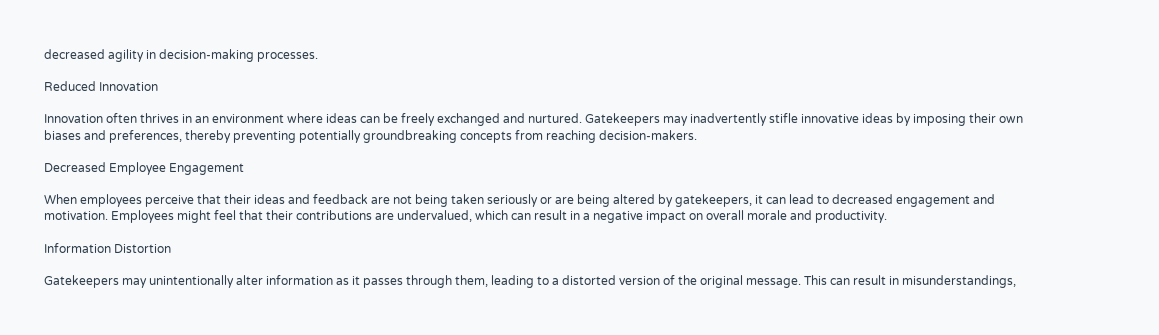decreased agility in decision-making processes.

Reduced Innovation

Innovation often thrives in an environment where ideas can be freely exchanged and nurtured. Gatekeepers may inadvertently stifle innovative ideas by imposing their own biases and preferences, thereby preventing potentially groundbreaking concepts from reaching decision-makers.

Decreased Employee Engagement

When employees perceive that their ideas and feedback are not being taken seriously or are being altered by gatekeepers, it can lead to decreased engagement and motivation. Employees might feel that their contributions are undervalued, which can result in a negative impact on overall morale and productivity.

Information Distortion

Gatekeepers may unintentionally alter information as it passes through them, leading to a distorted version of the original message. This can result in misunderstandings,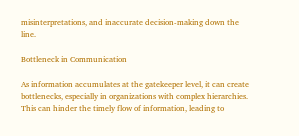misinterpretations, and inaccurate decision-making down the line.

Bottleneck in Communication

As information accumulates at the gatekeeper level, it can create bottlenecks, especially in organizations with complex hierarchies. This can hinder the timely flow of information, leading to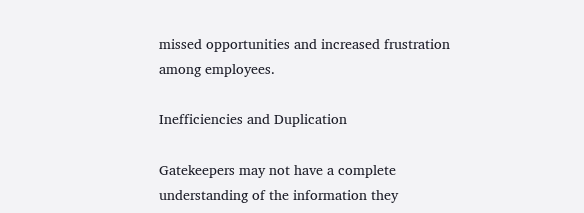missed opportunities and increased frustration among employees.

Inefficiencies and Duplication

Gatekeepers may not have a complete understanding of the information they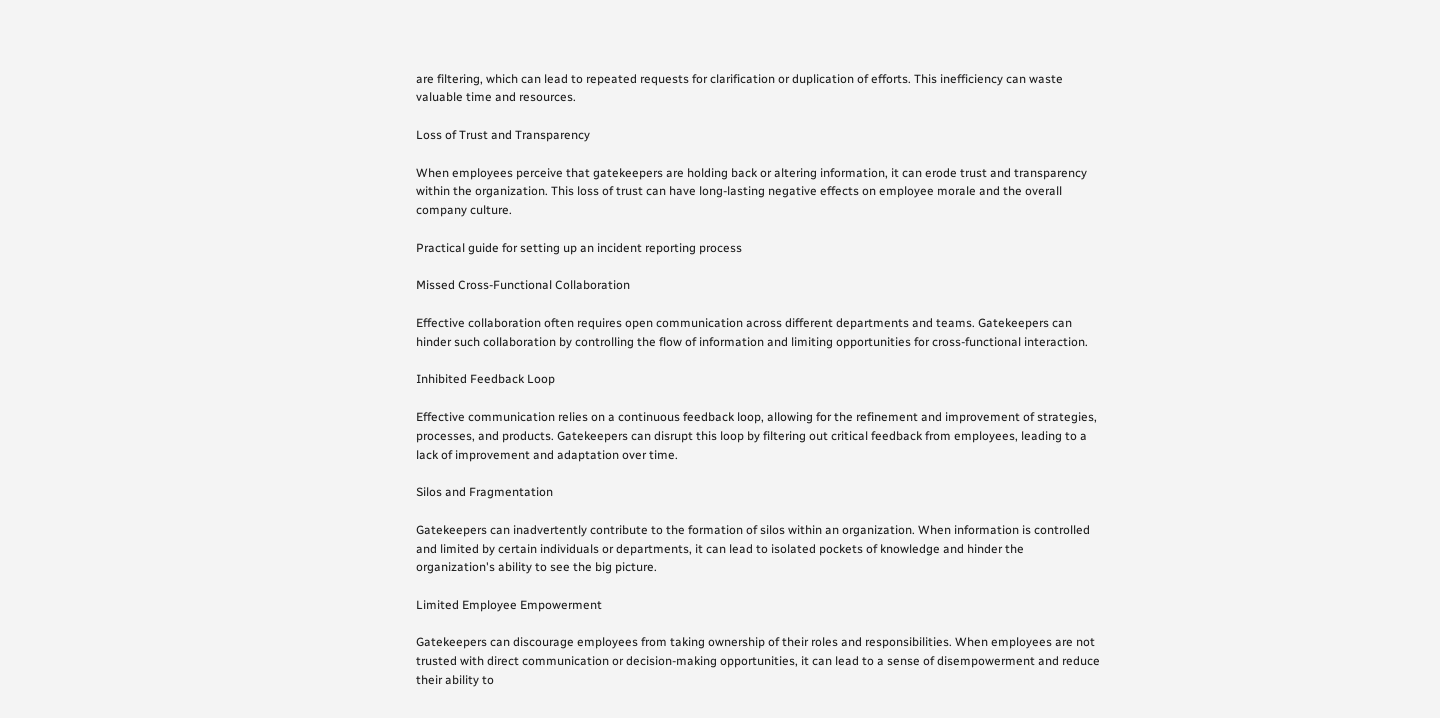are filtering, which can lead to repeated requests for clarification or duplication of efforts. This inefficiency can waste valuable time and resources.

Loss of Trust and Transparency

When employees perceive that gatekeepers are holding back or altering information, it can erode trust and transparency within the organization. This loss of trust can have long-lasting negative effects on employee morale and the overall company culture.

Practical guide for setting up an incident reporting process

Missed Cross-Functional Collaboration

Effective collaboration often requires open communication across different departments and teams. Gatekeepers can hinder such collaboration by controlling the flow of information and limiting opportunities for cross-functional interaction.

Inhibited Feedback Loop

Effective communication relies on a continuous feedback loop, allowing for the refinement and improvement of strategies, processes, and products. Gatekeepers can disrupt this loop by filtering out critical feedback from employees, leading to a lack of improvement and adaptation over time.

Silos and Fragmentation

Gatekeepers can inadvertently contribute to the formation of silos within an organization. When information is controlled and limited by certain individuals or departments, it can lead to isolated pockets of knowledge and hinder the organization's ability to see the big picture.

Limited Employee Empowerment

Gatekeepers can discourage employees from taking ownership of their roles and responsibilities. When employees are not trusted with direct communication or decision-making opportunities, it can lead to a sense of disempowerment and reduce their ability to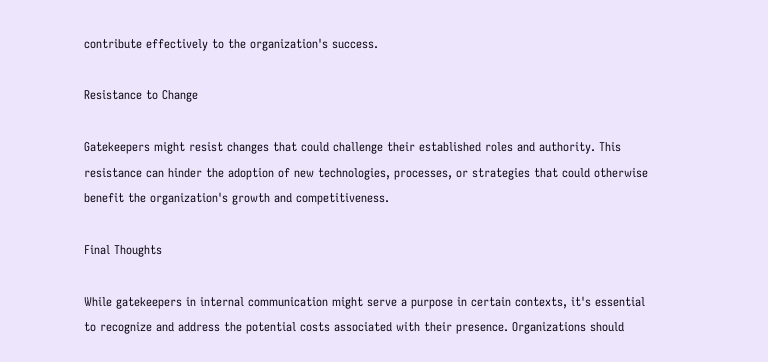contribute effectively to the organization's success.

Resistance to Change

Gatekeepers might resist changes that could challenge their established roles and authority. This resistance can hinder the adoption of new technologies, processes, or strategies that could otherwise benefit the organization's growth and competitiveness.

Final Thoughts

While gatekeepers in internal communication might serve a purpose in certain contexts, it's essential to recognize and address the potential costs associated with their presence. Organizations should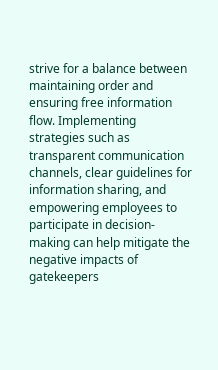strive for a balance between maintaining order and ensuring free information flow. Implementing strategies such as transparent communication channels, clear guidelines for information sharing, and empowering employees to participate in decision-making can help mitigate the negative impacts of gatekeepers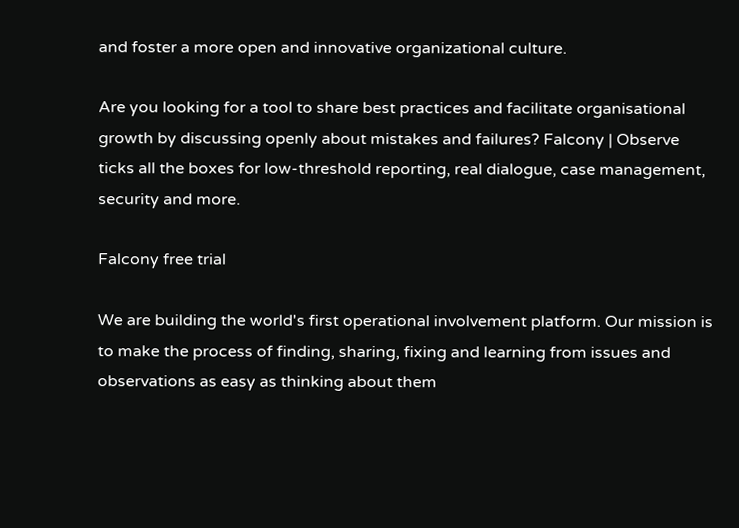and foster a more open and innovative organizational culture.

Are you looking for a tool to share best practices and facilitate organisational growth by discussing openly about mistakes and failures? Falcony | Observe ticks all the boxes for low-threshold reporting, real dialogue, case management, security and more.

Falcony free trial

We are building the world's first operational involvement platform. Our mission is to make the process of finding, sharing, fixing and learning from issues and observations as easy as thinking about them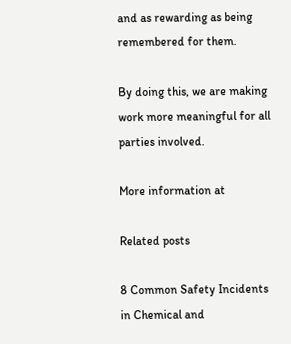and as rewarding as being remembered for them.

By doing this, we are making work more meaningful for all parties involved.

More information at

Related posts

8 Common Safety Incidents in Chemical and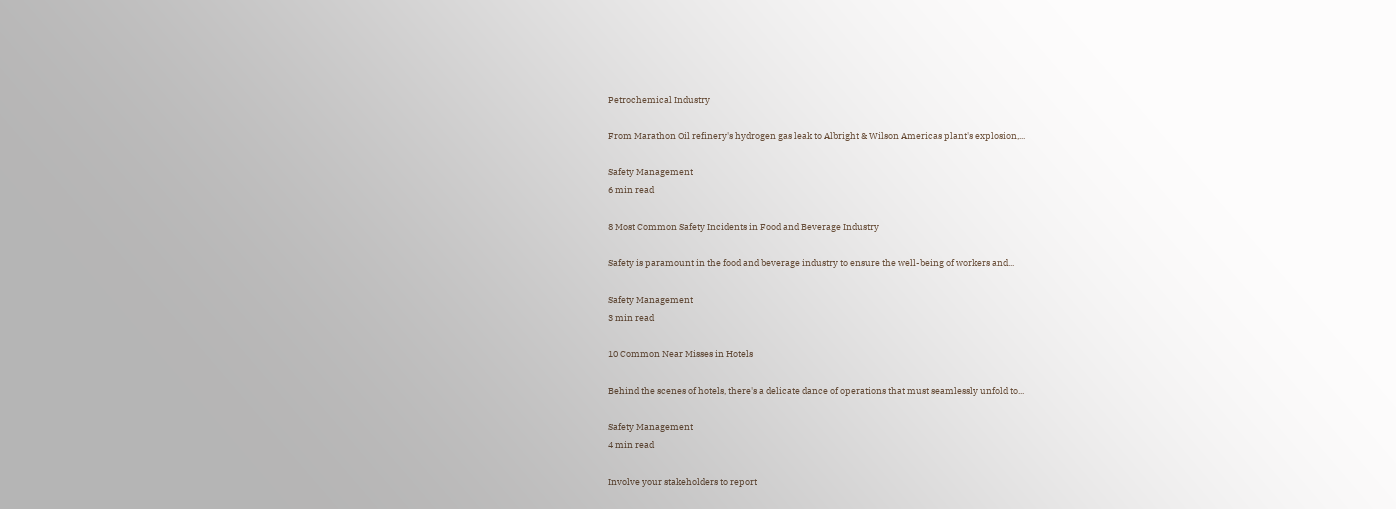Petrochemical Industry

From Marathon Oil refinery's hydrogen gas leak to Albright & Wilson Americas plant's explosion,...

Safety Management
6 min read

8 Most Common Safety Incidents in Food and Beverage Industry

Safety is paramount in the food and beverage industry to ensure the well-being of workers and...

Safety Management
3 min read

10 Common Near Misses in Hotels

Behind the scenes of hotels, there's a delicate dance of operations that must seamlessly unfold to...

Safety Management
4 min read

Involve your stakeholders to report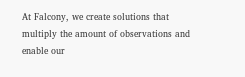At Falcony, we create solutions that multiply the amount of observations and enable our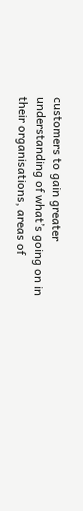customers to gain greater understanding of what’s going on in their organisations, areas of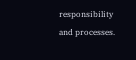responsibility and processes.